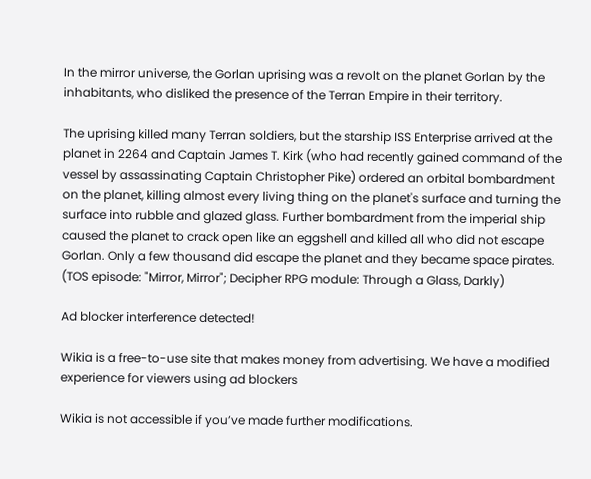In the mirror universe, the Gorlan uprising was a revolt on the planet Gorlan by the inhabitants, who disliked the presence of the Terran Empire in their territory.

The uprising killed many Terran soldiers, but the starship ISS Enterprise arrived at the planet in 2264 and Captain James T. Kirk (who had recently gained command of the vessel by assassinating Captain Christopher Pike) ordered an orbital bombardment on the planet, killing almost every living thing on the planet's surface and turning the surface into rubble and glazed glass. Further bombardment from the imperial ship caused the planet to crack open like an eggshell and killed all who did not escape Gorlan. Only a few thousand did escape the planet and they became space pirates. (TOS episode: "Mirror, Mirror"; Decipher RPG module: Through a Glass, Darkly)

Ad blocker interference detected!

Wikia is a free-to-use site that makes money from advertising. We have a modified experience for viewers using ad blockers

Wikia is not accessible if you’ve made further modifications.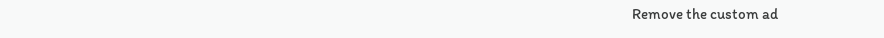Remove the custom ad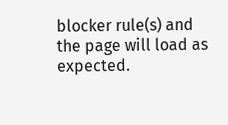blocker rule(s) and the page will load as expected.